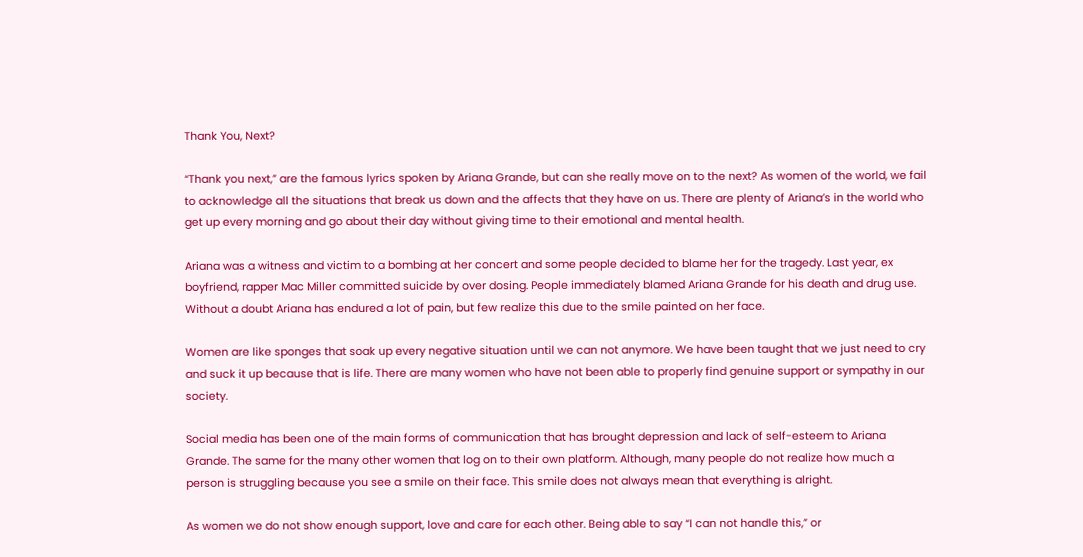Thank You, Next?

“Thank you next,” are the famous lyrics spoken by Ariana Grande, but can she really move on to the next? As women of the world, we fail to acknowledge all the situations that break us down and the affects that they have on us. There are plenty of Ariana’s in the world who get up every morning and go about their day without giving time to their emotional and mental health.

Ariana was a witness and victim to a bombing at her concert and some people decided to blame her for the tragedy. Last year, ex boyfriend, rapper Mac Miller committed suicide by over dosing. People immediately blamed Ariana Grande for his death and drug use. Without a doubt Ariana has endured a lot of pain, but few realize this due to the smile painted on her face.

Women are like sponges that soak up every negative situation until we can not anymore. We have been taught that we just need to cry and suck it up because that is life. There are many women who have not been able to properly find genuine support or sympathy in our society.

Social media has been one of the main forms of communication that has brought depression and lack of self-esteem to Ariana Grande. The same for the many other women that log on to their own platform. Although, many people do not realize how much a person is struggling because you see a smile on their face. This smile does not always mean that everything is alright.

As women we do not show enough support, love and care for each other. Being able to say “I can not handle this,” or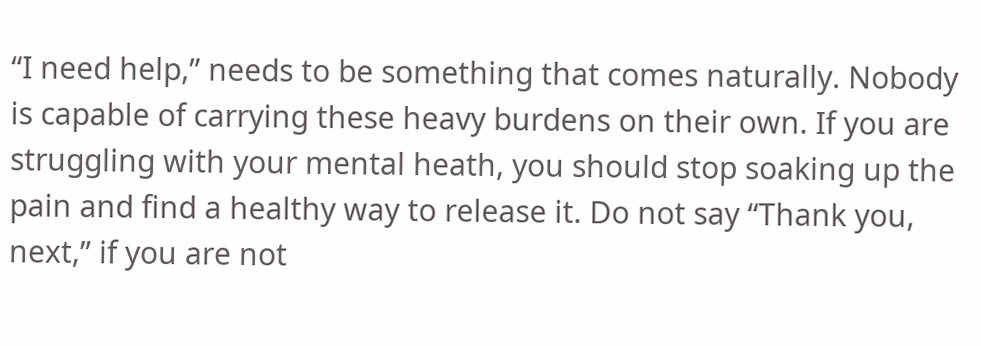“I need help,” needs to be something that comes naturally. Nobody is capable of carrying these heavy burdens on their own. If you are struggling with your mental heath, you should stop soaking up the pain and find a healthy way to release it. Do not say “Thank you, next,” if you are not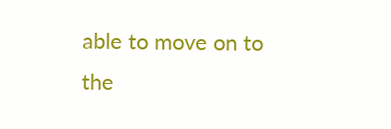able to move on to the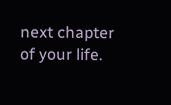next chapter of your life.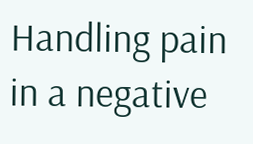Handling pain in a negative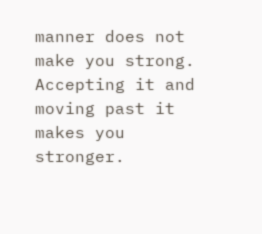manner does not make you strong. Accepting it and moving past it makes you stronger.